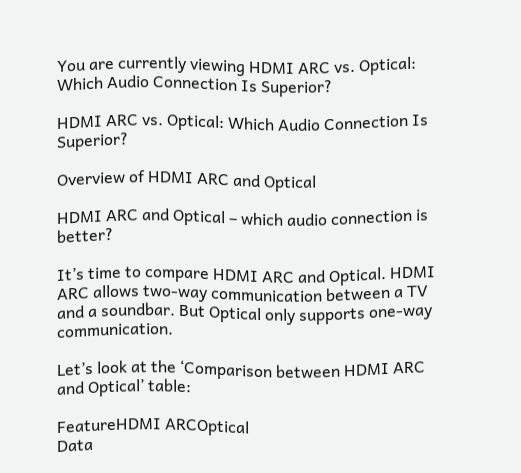You are currently viewing HDMI ARC vs. Optical: Which Audio Connection Is Superior?

HDMI ARC vs. Optical: Which Audio Connection Is Superior?

Overview of HDMI ARC and Optical

HDMI ARC and Optical – which audio connection is better?

It’s time to compare HDMI ARC and Optical. HDMI ARC allows two-way communication between a TV and a soundbar. But Optical only supports one-way communication.

Let’s look at the ‘Comparison between HDMI ARC and Optical’ table:

FeatureHDMI ARCOptical
Data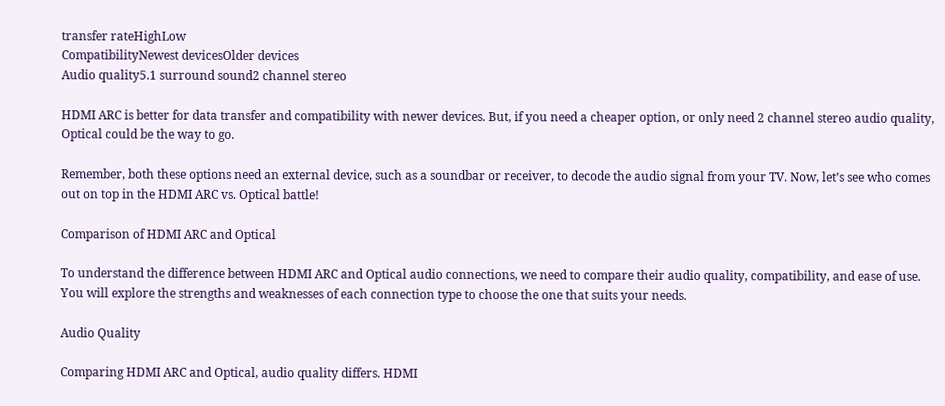transfer rateHighLow
CompatibilityNewest devicesOlder devices
Audio quality5.1 surround sound2 channel stereo

HDMI ARC is better for data transfer and compatibility with newer devices. But, if you need a cheaper option, or only need 2 channel stereo audio quality, Optical could be the way to go.

Remember, both these options need an external device, such as a soundbar or receiver, to decode the audio signal from your TV. Now, let’s see who comes out on top in the HDMI ARC vs. Optical battle!

Comparison of HDMI ARC and Optical

To understand the difference between HDMI ARC and Optical audio connections, we need to compare their audio quality, compatibility, and ease of use. You will explore the strengths and weaknesses of each connection type to choose the one that suits your needs.

Audio Quality

Comparing HDMI ARC and Optical, audio quality differs. HDMI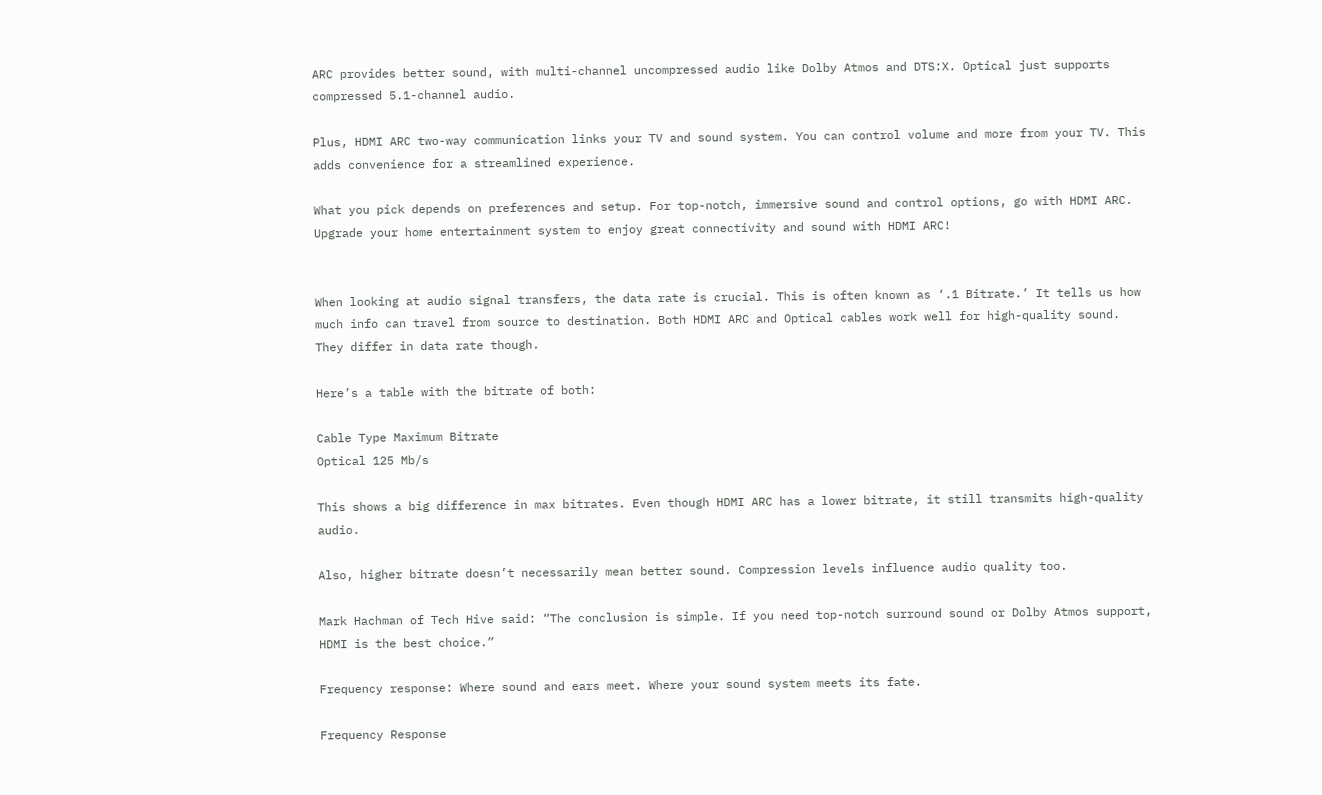ARC provides better sound, with multi-channel uncompressed audio like Dolby Atmos and DTS:X. Optical just supports compressed 5.1-channel audio.

Plus, HDMI ARC two-way communication links your TV and sound system. You can control volume and more from your TV. This adds convenience for a streamlined experience.

What you pick depends on preferences and setup. For top-notch, immersive sound and control options, go with HDMI ARC. Upgrade your home entertainment system to enjoy great connectivity and sound with HDMI ARC!


When looking at audio signal transfers, the data rate is crucial. This is often known as ‘.1 Bitrate.’ It tells us how much info can travel from source to destination. Both HDMI ARC and Optical cables work well for high-quality sound. They differ in data rate though.

Here’s a table with the bitrate of both:

Cable Type Maximum Bitrate
Optical 125 Mb/s

This shows a big difference in max bitrates. Even though HDMI ARC has a lower bitrate, it still transmits high-quality audio.

Also, higher bitrate doesn’t necessarily mean better sound. Compression levels influence audio quality too.

Mark Hachman of Tech Hive said: “The conclusion is simple. If you need top-notch surround sound or Dolby Atmos support, HDMI is the best choice.”

Frequency response: Where sound and ears meet. Where your sound system meets its fate.

Frequency Response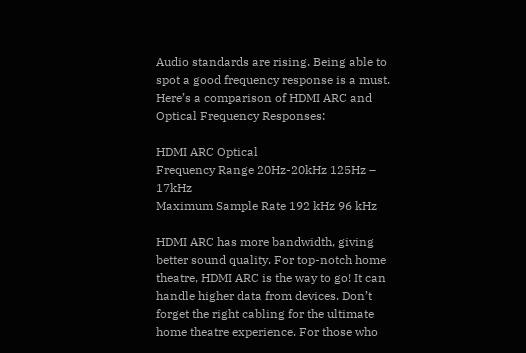Audio standards are rising. Being able to spot a good frequency response is a must. Here’s a comparison of HDMI ARC and Optical Frequency Responses:

HDMI ARC Optical
Frequency Range 20Hz-20kHz 125Hz – 17kHz
Maximum Sample Rate 192 kHz 96 kHz

HDMI ARC has more bandwidth, giving better sound quality. For top-notch home theatre, HDMI ARC is the way to go! It can handle higher data from devices. Don’t forget the right cabling for the ultimate home theatre experience. For those who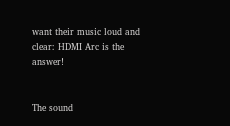want their music loud and clear: HDMI Arc is the answer!


The sound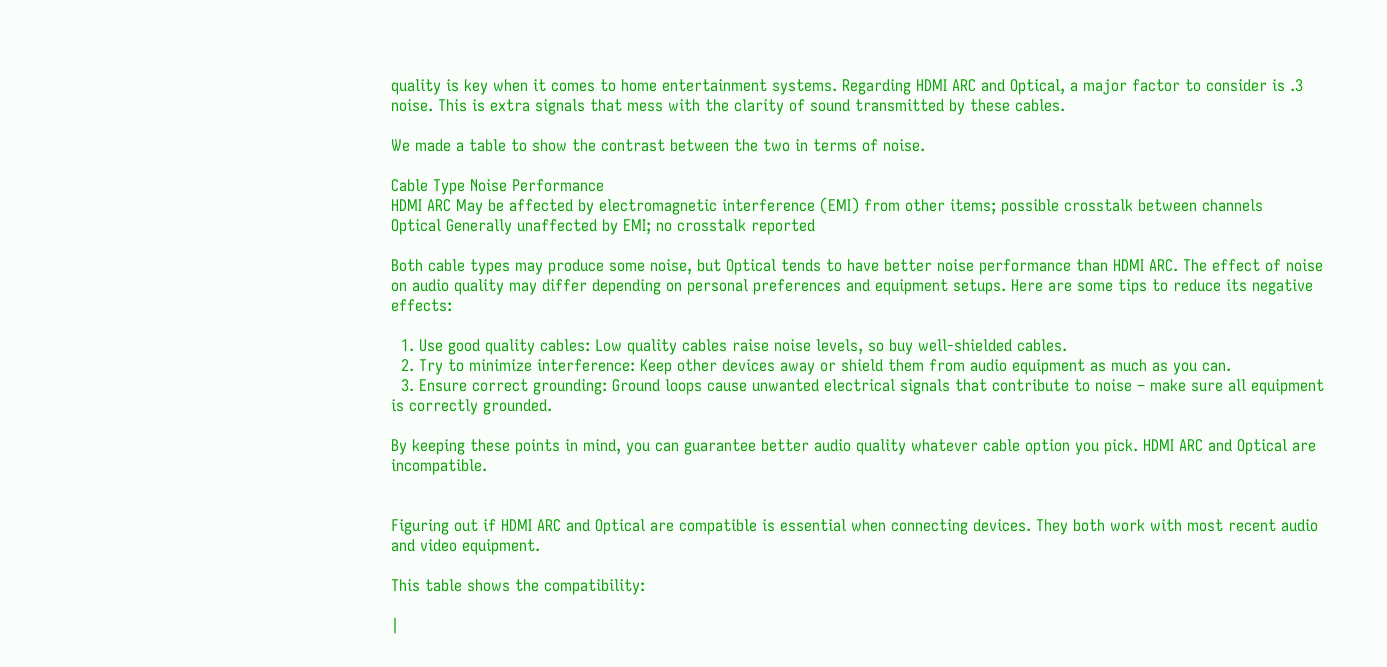quality is key when it comes to home entertainment systems. Regarding HDMI ARC and Optical, a major factor to consider is .3 noise. This is extra signals that mess with the clarity of sound transmitted by these cables.

We made a table to show the contrast between the two in terms of noise.

Cable Type Noise Performance
HDMI ARC May be affected by electromagnetic interference (EMI) from other items; possible crosstalk between channels
Optical Generally unaffected by EMI; no crosstalk reported

Both cable types may produce some noise, but Optical tends to have better noise performance than HDMI ARC. The effect of noise on audio quality may differ depending on personal preferences and equipment setups. Here are some tips to reduce its negative effects:

  1. Use good quality cables: Low quality cables raise noise levels, so buy well-shielded cables.
  2. Try to minimize interference: Keep other devices away or shield them from audio equipment as much as you can.
  3. Ensure correct grounding: Ground loops cause unwanted electrical signals that contribute to noise – make sure all equipment is correctly grounded.

By keeping these points in mind, you can guarantee better audio quality whatever cable option you pick. HDMI ARC and Optical are incompatible.


Figuring out if HDMI ARC and Optical are compatible is essential when connecting devices. They both work with most recent audio and video equipment.

This table shows the compatibility:

|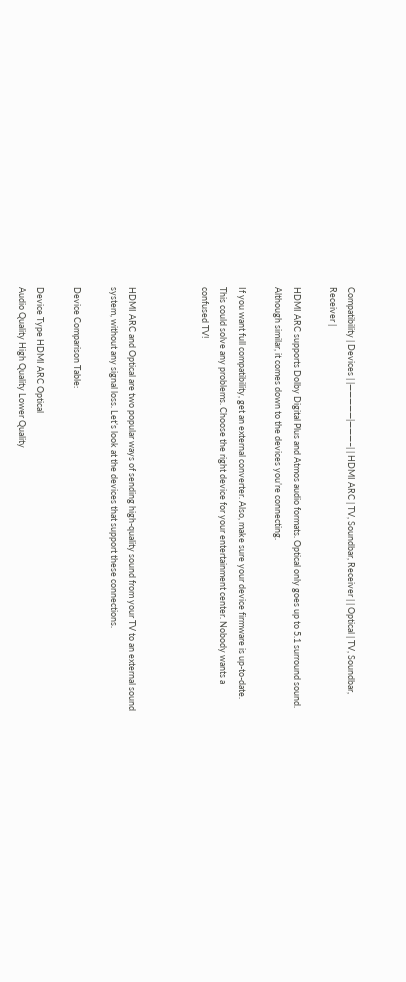Compatibility | Devices | |—————|———–| | HDMI ARC | TV, Soundbar, Receiver | | Optical | TV, Soundbar, Receiver |

HDMI ARC supports Dolby Digital Plus and Atmos audio formats. Optical only goes up to 5.1 surround sound. Although similar, it comes down to the devices you’re connecting.

If you want full compatibility, get an external converter. Also, make sure your device firmware is up-to-date. This could solve any problems. Choose the right device for your entertainment center. Nobody wants a confused TV!



HDMI ARC and Optical are two popular ways of sending high-quality sound from your TV to an external sound system, without any signal loss. Let’s look at the devices that support these connections.

Device Comparison Table:

Device Type HDMI ARC Optical
Audio Quality High Quality Lower Quality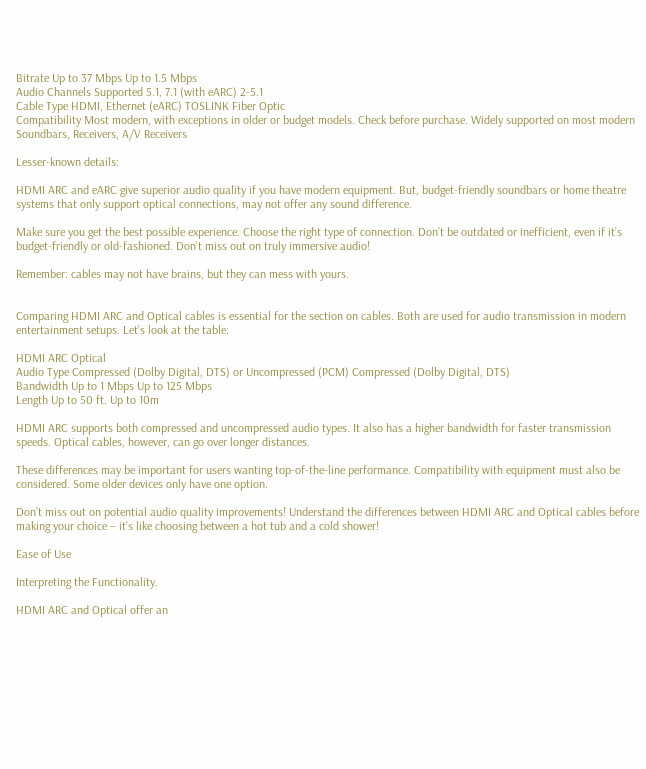Bitrate Up to 37 Mbps Up to 1.5 Mbps
Audio Channels Supported 5.1, 7.1 (with eARC) 2-5.1
Cable Type HDMI, Ethernet (eARC) TOSLINK Fiber Optic
Compatibility Most modern, with exceptions in older or budget models. Check before purchase. Widely supported on most modern Soundbars, Receivers, A/V Receivers

Lesser-known details:

HDMI ARC and eARC give superior audio quality if you have modern equipment. But, budget-friendly soundbars or home theatre systems that only support optical connections, may not offer any sound difference.

Make sure you get the best possible experience. Choose the right type of connection. Don’t be outdated or inefficient, even if it’s budget-friendly or old-fashioned. Don’t miss out on truly immersive audio!

Remember: cables may not have brains, but they can mess with yours.


Comparing HDMI ARC and Optical cables is essential for the section on cables. Both are used for audio transmission in modern entertainment setups. Let’s look at the table:

HDMI ARC Optical
Audio Type Compressed (Dolby Digital, DTS) or Uncompressed (PCM) Compressed (Dolby Digital, DTS)
Bandwidth Up to 1 Mbps Up to 125 Mbps
Length Up to 50 ft. Up to 10m

HDMI ARC supports both compressed and uncompressed audio types. It also has a higher bandwidth for faster transmission speeds. Optical cables, however, can go over longer distances.

These differences may be important for users wanting top-of-the-line performance. Compatibility with equipment must also be considered. Some older devices only have one option.

Don’t miss out on potential audio quality improvements! Understand the differences between HDMI ARC and Optical cables before making your choice – it’s like choosing between a hot tub and a cold shower!

Ease of Use

Interpreting the Functionality.

HDMI ARC and Optical offer an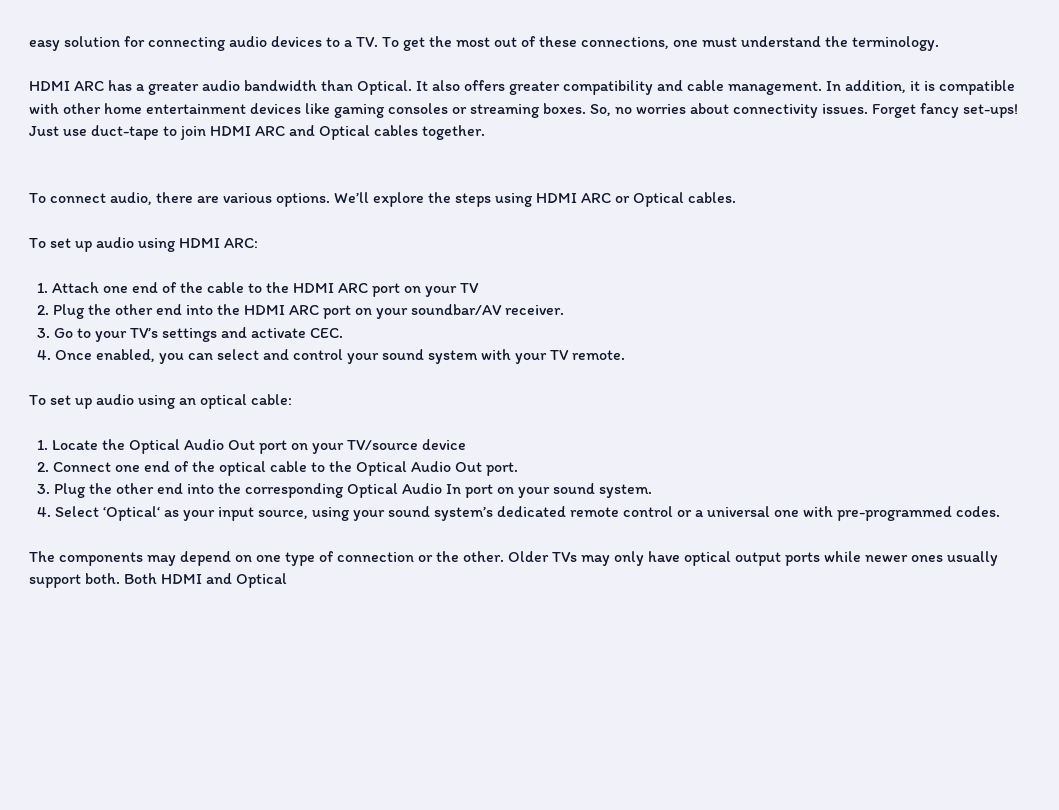easy solution for connecting audio devices to a TV. To get the most out of these connections, one must understand the terminology.

HDMI ARC has a greater audio bandwidth than Optical. It also offers greater compatibility and cable management. In addition, it is compatible with other home entertainment devices like gaming consoles or streaming boxes. So, no worries about connectivity issues. Forget fancy set-ups! Just use duct-tape to join HDMI ARC and Optical cables together.


To connect audio, there are various options. We’ll explore the steps using HDMI ARC or Optical cables.

To set up audio using HDMI ARC:

  1. Attach one end of the cable to the HDMI ARC port on your TV
  2. Plug the other end into the HDMI ARC port on your soundbar/AV receiver.
  3. Go to your TV’s settings and activate CEC.
  4. Once enabled, you can select and control your sound system with your TV remote.

To set up audio using an optical cable:

  1. Locate the Optical Audio Out port on your TV/source device
  2. Connect one end of the optical cable to the Optical Audio Out port.
  3. Plug the other end into the corresponding Optical Audio In port on your sound system.
  4. Select ‘Optical‘ as your input source, using your sound system’s dedicated remote control or a universal one with pre-programmed codes.

The components may depend on one type of connection or the other. Older TVs may only have optical output ports while newer ones usually support both. Both HDMI and Optical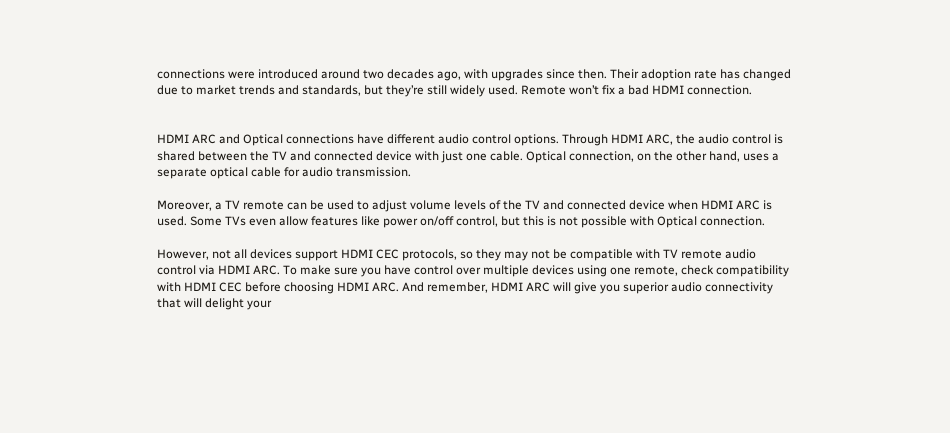connections were introduced around two decades ago, with upgrades since then. Their adoption rate has changed due to market trends and standards, but they’re still widely used. Remote won’t fix a bad HDMI connection.


HDMI ARC and Optical connections have different audio control options. Through HDMI ARC, the audio control is shared between the TV and connected device with just one cable. Optical connection, on the other hand, uses a separate optical cable for audio transmission.

Moreover, a TV remote can be used to adjust volume levels of the TV and connected device when HDMI ARC is used. Some TVs even allow features like power on/off control, but this is not possible with Optical connection.

However, not all devices support HDMI CEC protocols, so they may not be compatible with TV remote audio control via HDMI ARC. To make sure you have control over multiple devices using one remote, check compatibility with HDMI CEC before choosing HDMI ARC. And remember, HDMI ARC will give you superior audio connectivity that will delight your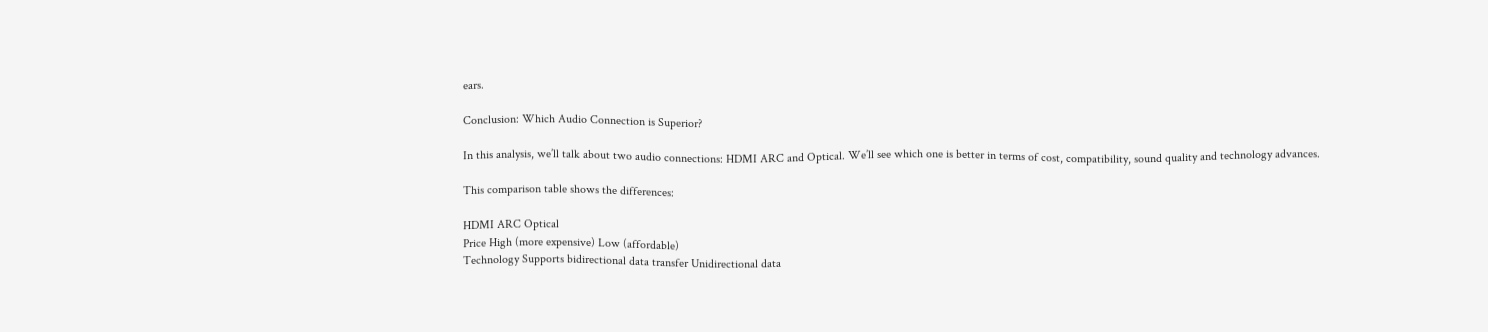ears.

Conclusion: Which Audio Connection is Superior?

In this analysis, we’ll talk about two audio connections: HDMI ARC and Optical. We’ll see which one is better in terms of cost, compatibility, sound quality and technology advances.

This comparison table shows the differences:

HDMI ARC Optical
Price High (more expensive) Low (affordable)
Technology Supports bidirectional data transfer Unidirectional data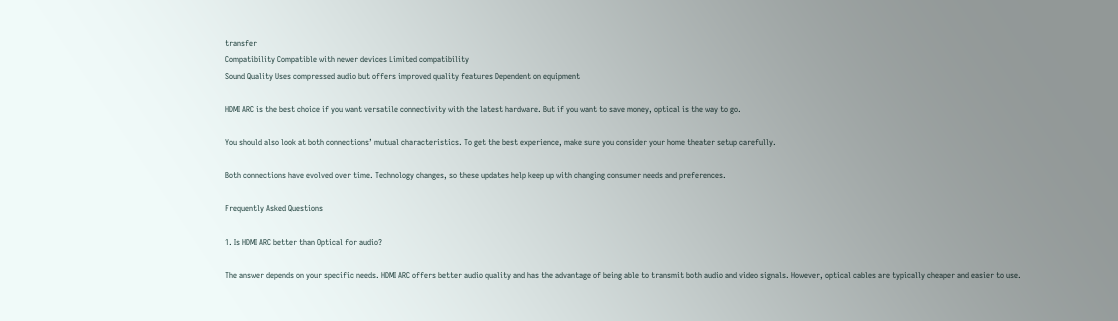transfer
Compatibility Compatible with newer devices Limited compatibility
Sound Quality Uses compressed audio but offers improved quality features Dependent on equipment

HDMI ARC is the best choice if you want versatile connectivity with the latest hardware. But if you want to save money, optical is the way to go.

You should also look at both connections’ mutual characteristics. To get the best experience, make sure you consider your home theater setup carefully.

Both connections have evolved over time. Technology changes, so these updates help keep up with changing consumer needs and preferences.

Frequently Asked Questions

1. Is HDMI ARC better than Optical for audio?

The answer depends on your specific needs. HDMI ARC offers better audio quality and has the advantage of being able to transmit both audio and video signals. However, optical cables are typically cheaper and easier to use.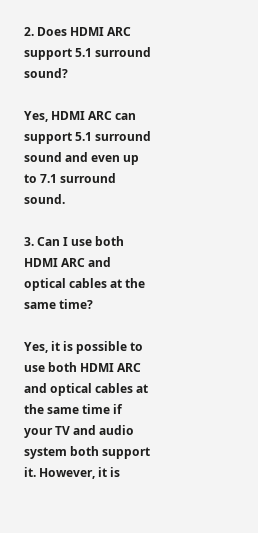2. Does HDMI ARC support 5.1 surround sound?

Yes, HDMI ARC can support 5.1 surround sound and even up to 7.1 surround sound.

3. Can I use both HDMI ARC and optical cables at the same time?

Yes, it is possible to use both HDMI ARC and optical cables at the same time if your TV and audio system both support it. However, it is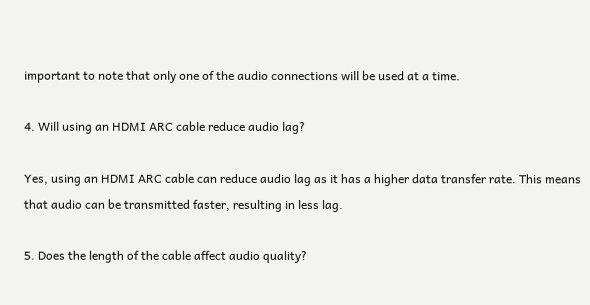important to note that only one of the audio connections will be used at a time.

4. Will using an HDMI ARC cable reduce audio lag?

Yes, using an HDMI ARC cable can reduce audio lag as it has a higher data transfer rate. This means that audio can be transmitted faster, resulting in less lag.

5. Does the length of the cable affect audio quality?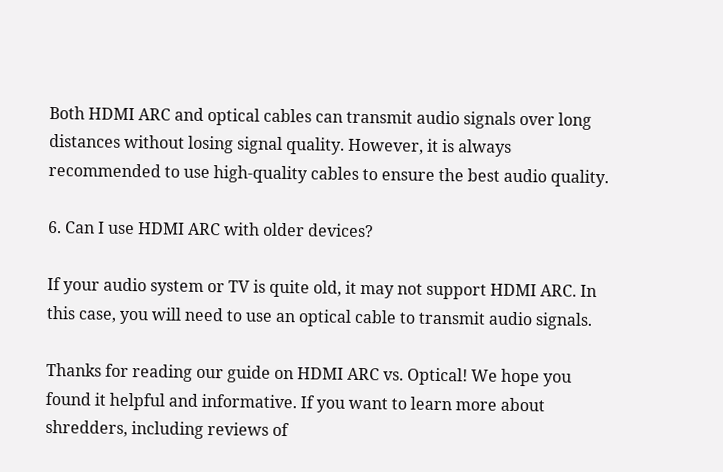Both HDMI ARC and optical cables can transmit audio signals over long distances without losing signal quality. However, it is always recommended to use high-quality cables to ensure the best audio quality.

6. Can I use HDMI ARC with older devices?

If your audio system or TV is quite old, it may not support HDMI ARC. In this case, you will need to use an optical cable to transmit audio signals.

Thanks for reading our guide on HDMI ARC vs. Optical! We hope you found it helpful and informative. If you want to learn more about shredders, including reviews of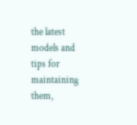the latest models and tips for maintaining them,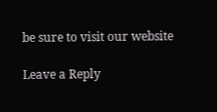be sure to visit our website

Leave a Reply